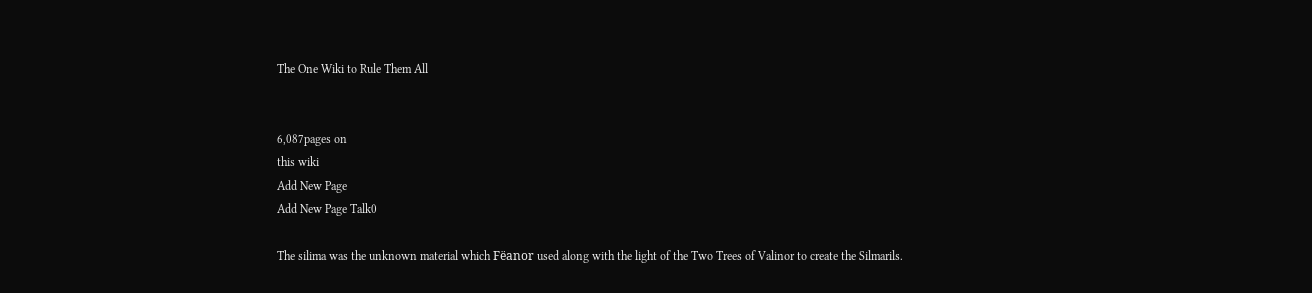The One Wiki to Rule Them All


6,087pages on
this wiki
Add New Page
Add New Page Talk0

The silima was the unknown material which Fëanor used along with the light of the Two Trees of Valinor to create the Silmarils.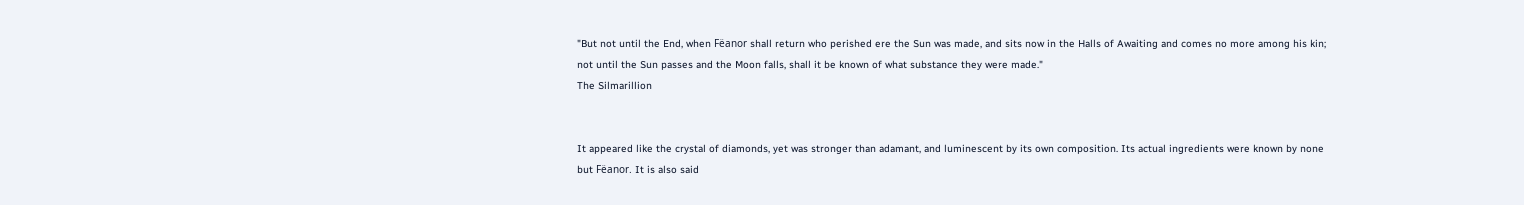"But not until the End, when Fëanor shall return who perished ere the Sun was made, and sits now in the Halls of Awaiting and comes no more among his kin; not until the Sun passes and the Moon falls, shall it be known of what substance they were made."
The Silmarillion


It appeared like the crystal of diamonds, yet was stronger than adamant, and luminescent by its own composition. Its actual ingredients were known by none but Fëanor. It is also said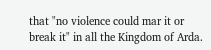that "no violence could mar it or break it" in all the Kingdom of Arda.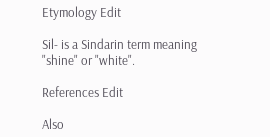Etymology Edit

Sil- is a Sindarin term meaning "shine" or "white".

References Edit

Also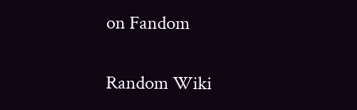on Fandom

Random Wiki